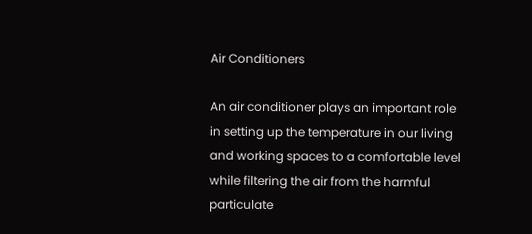Air Conditioners

An air conditioner plays an important role in setting up the temperature in our living and working spaces to a comfortable level while filtering the air from the harmful particulate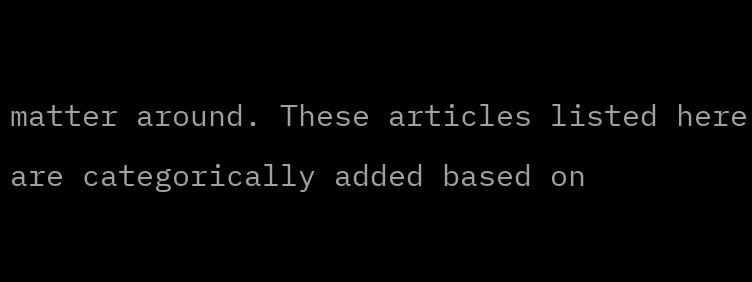matter around. These articles listed here are categorically added based on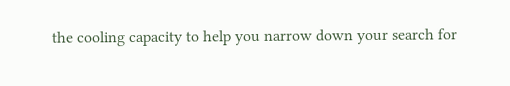the cooling capacity to help you narrow down your search for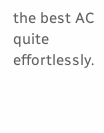the best AC quite effortlessly.